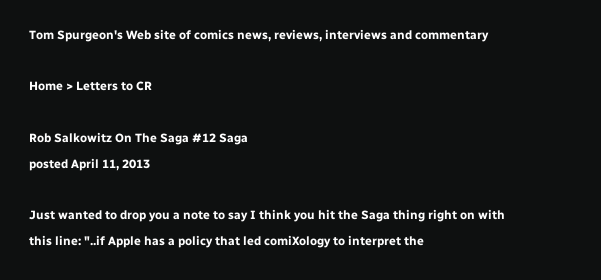Tom Spurgeon's Web site of comics news, reviews, interviews and commentary

Home > Letters to CR

Rob Salkowitz On The Saga #12 Saga
posted April 11, 2013

Just wanted to drop you a note to say I think you hit the Saga thing right on with this line: "..if Apple has a policy that led comiXology to interpret the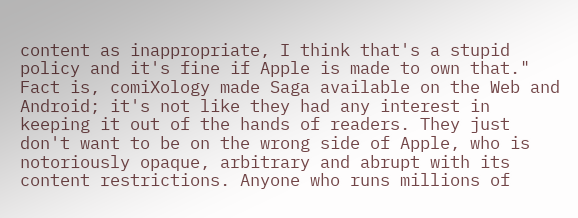content as inappropriate, I think that's a stupid policy and it's fine if Apple is made to own that." Fact is, comiXology made Saga available on the Web and Android; it's not like they had any interest in keeping it out of the hands of readers. They just don't want to be on the wrong side of Apple, who is notoriously opaque, arbitrary and abrupt with its content restrictions. Anyone who runs millions of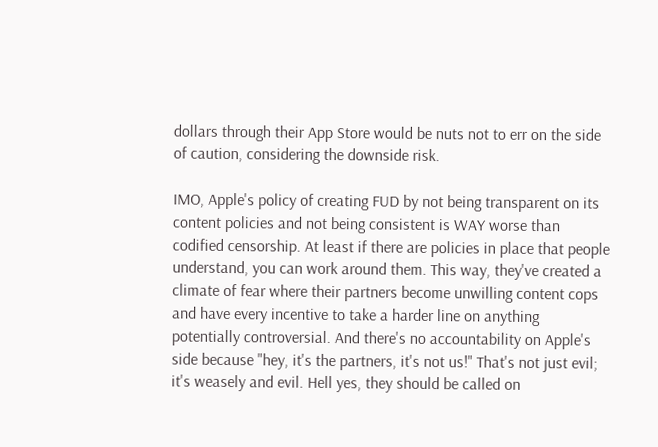dollars through their App Store would be nuts not to err on the side of caution, considering the downside risk.

IMO, Apple's policy of creating FUD by not being transparent on its content policies and not being consistent is WAY worse than codified censorship. At least if there are policies in place that people understand, you can work around them. This way, they've created a climate of fear where their partners become unwilling content cops and have every incentive to take a harder line on anything potentially controversial. And there's no accountability on Apple's side because "hey, it's the partners, it's not us!" That's not just evil; it's weasely and evil. Hell yes, they should be called on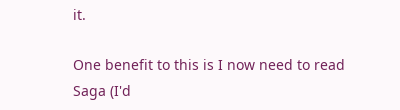it.

One benefit to this is I now need to read Saga (I'd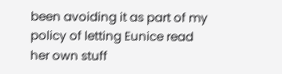been avoiding it as part of my policy of letting Eunice read her own stuff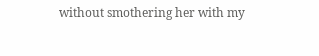without smothering her with my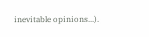inevitable opinions...).